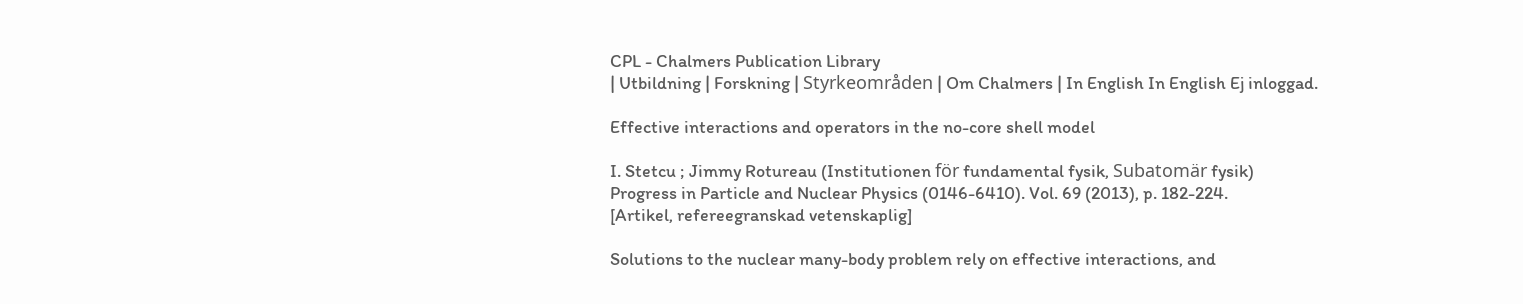CPL - Chalmers Publication Library
| Utbildning | Forskning | Styrkeområden | Om Chalmers | In English In English Ej inloggad.

Effective interactions and operators in the no-core shell model

I. Stetcu ; Jimmy Rotureau (Institutionen för fundamental fysik, Subatomär fysik)
Progress in Particle and Nuclear Physics (0146-6410). Vol. 69 (2013), p. 182-224.
[Artikel, refereegranskad vetenskaplig]

Solutions to the nuclear many-body problem rely on effective interactions, and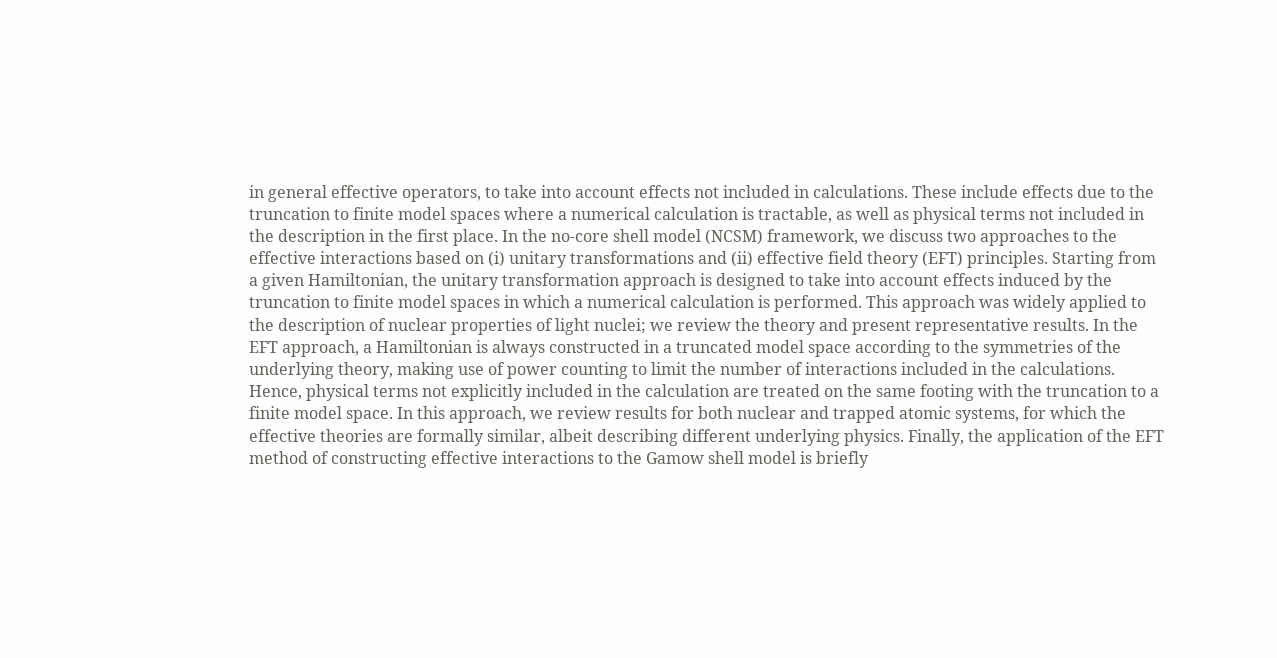in general effective operators, to take into account effects not included in calculations. These include effects due to the truncation to finite model spaces where a numerical calculation is tractable, as well as physical terms not included in the description in the first place. In the no-core shell model (NCSM) framework, we discuss two approaches to the effective interactions based on (i) unitary transformations and (ii) effective field theory (EFT) principles. Starting from a given Hamiltonian, the unitary transformation approach is designed to take into account effects induced by the truncation to finite model spaces in which a numerical calculation is performed. This approach was widely applied to the description of nuclear properties of light nuclei; we review the theory and present representative results. In the EFT approach, a Hamiltonian is always constructed in a truncated model space according to the symmetries of the underlying theory, making use of power counting to limit the number of interactions included in the calculations. Hence, physical terms not explicitly included in the calculation are treated on the same footing with the truncation to a finite model space. In this approach, we review results for both nuclear and trapped atomic systems, for which the effective theories are formally similar, albeit describing different underlying physics. Finally, the application of the EFT method of constructing effective interactions to the Gamow shell model is briefly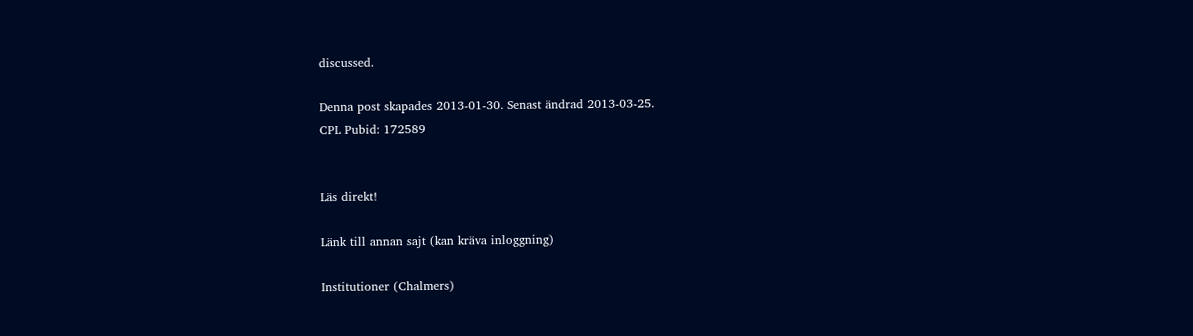discussed.

Denna post skapades 2013-01-30. Senast ändrad 2013-03-25.
CPL Pubid: 172589


Läs direkt!

Länk till annan sajt (kan kräva inloggning)

Institutioner (Chalmers)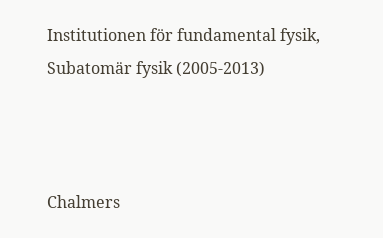Institutionen för fundamental fysik, Subatomär fysik (2005-2013)



Chalmers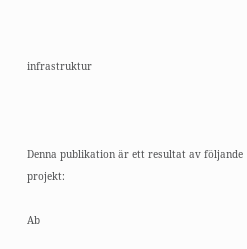infrastruktur



Denna publikation är ett resultat av följande projekt:

Ab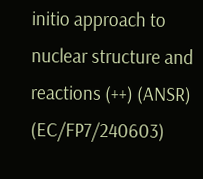initio approach to nuclear structure and reactions (++) (ANSR) (EC/FP7/240603)